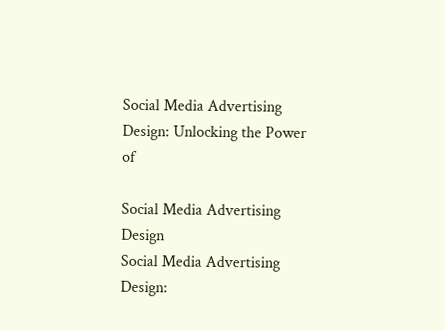Social Media Advertising Design: Unlocking the Power of

Social Media Advertising Design
Social Media Advertising Design: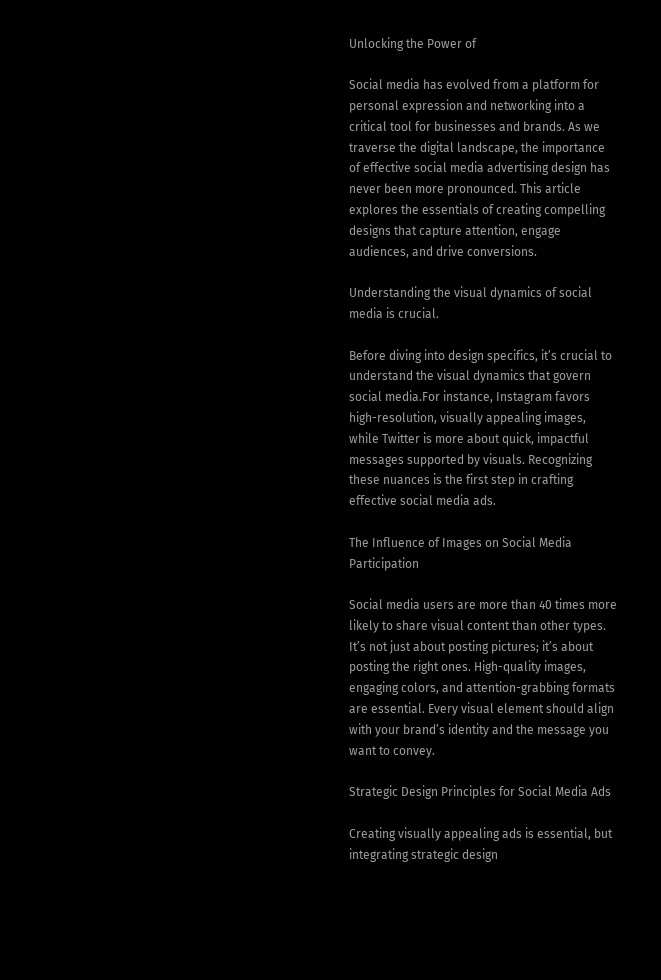Unlocking the Power of

Social media has evolved from a platform for personal expression and networking into a critical tool for businesses and brands. As we traverse the digital landscape, the importance of effective social media advertising design has never been more pronounced. This article explores the essentials of creating compelling designs that capture attention, engage audiences, and drive conversions.

Understanding the visual dynamics of social media is crucial.

Before diving into design specifics, it’s crucial to understand the visual dynamics that govern social media.For instance, Instagram favors high-resolution, visually appealing images, while Twitter is more about quick, impactful messages supported by visuals. Recognizing these nuances is the first step in crafting effective social media ads.

The Influence of Images on Social Media Participation

Social media users are more than 40 times more likely to share visual content than other types. It’s not just about posting pictures; it’s about posting the right ones. High-quality images, engaging colors, and attention-grabbing formats are essential. Every visual element should align with your brand’s identity and the message you want to convey.

Strategic Design Principles for Social Media Ads

Creating visually appealing ads is essential, but integrating strategic design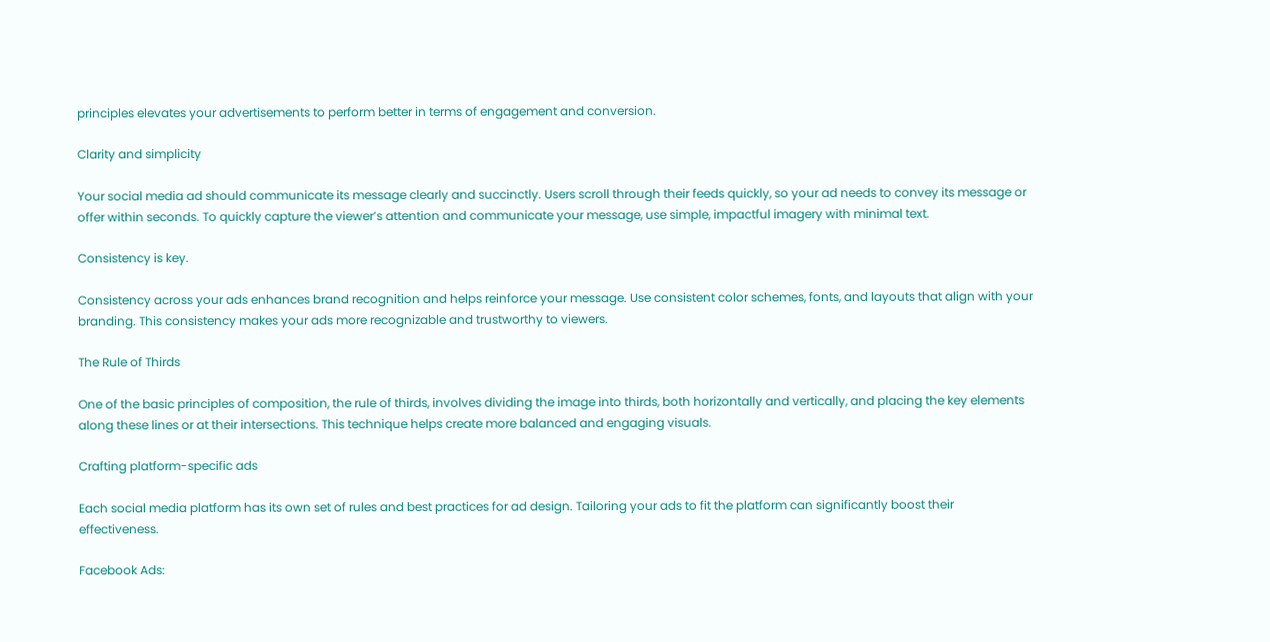principles elevates your advertisements to perform better in terms of engagement and conversion.

Clarity and simplicity

Your social media ad should communicate its message clearly and succinctly. Users scroll through their feeds quickly, so your ad needs to convey its message or offer within seconds. To quickly capture the viewer’s attention and communicate your message, use simple, impactful imagery with minimal text.

Consistency is key.

Consistency across your ads enhances brand recognition and helps reinforce your message. Use consistent color schemes, fonts, and layouts that align with your branding. This consistency makes your ads more recognizable and trustworthy to viewers.

The Rule of Thirds

One of the basic principles of composition, the rule of thirds, involves dividing the image into thirds, both horizontally and vertically, and placing the key elements along these lines or at their intersections. This technique helps create more balanced and engaging visuals.

Crafting platform-specific ads

Each social media platform has its own set of rules and best practices for ad design. Tailoring your ads to fit the platform can significantly boost their effectiveness.

Facebook Ads: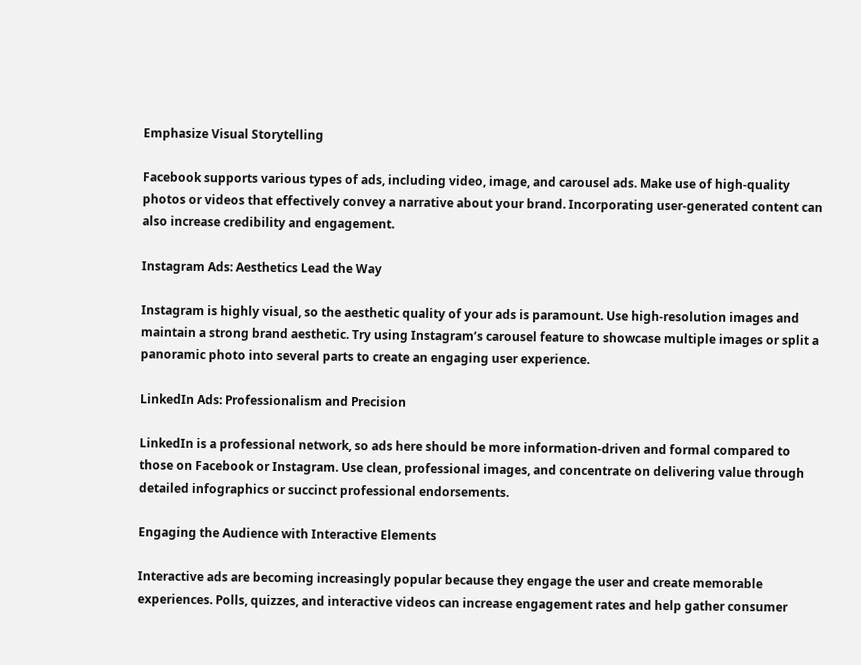Emphasize Visual Storytelling

Facebook supports various types of ads, including video, image, and carousel ads. Make use of high-quality photos or videos that effectively convey a narrative about your brand. Incorporating user-generated content can also increase credibility and engagement.

Instagram Ads: Aesthetics Lead the Way

Instagram is highly visual, so the aesthetic quality of your ads is paramount. Use high-resolution images and maintain a strong brand aesthetic. Try using Instagram’s carousel feature to showcase multiple images or split a panoramic photo into several parts to create an engaging user experience.

LinkedIn Ads: Professionalism and Precision

LinkedIn is a professional network, so ads here should be more information-driven and formal compared to those on Facebook or Instagram. Use clean, professional images, and concentrate on delivering value through detailed infographics or succinct professional endorsements.

Engaging the Audience with Interactive Elements

Interactive ads are becoming increasingly popular because they engage the user and create memorable experiences. Polls, quizzes, and interactive videos can increase engagement rates and help gather consumer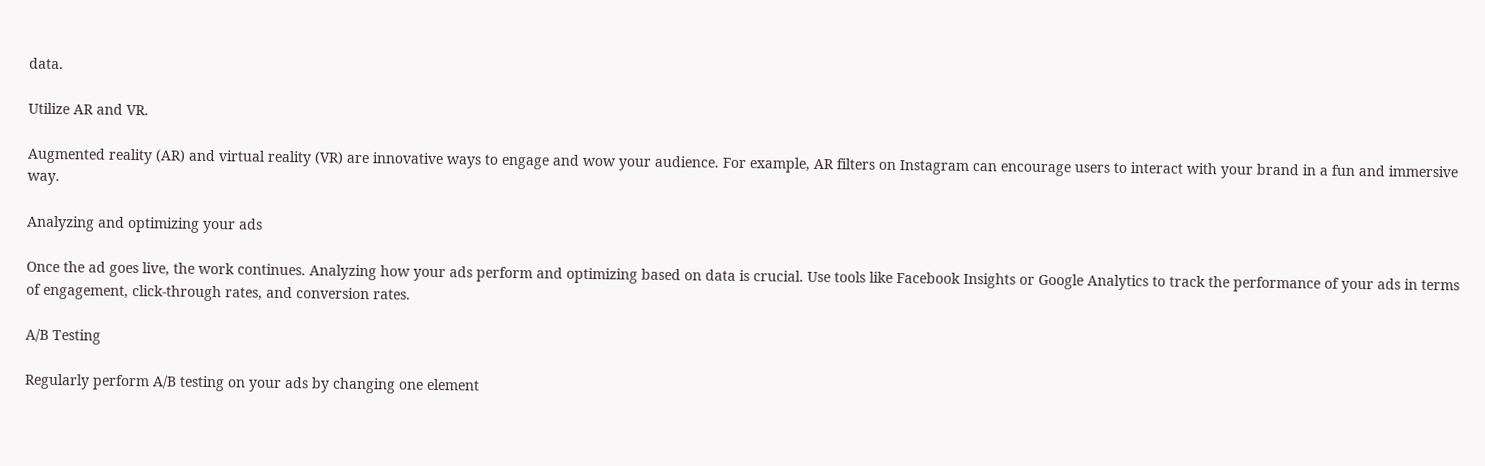data.

Utilize AR and VR.

Augmented reality (AR) and virtual reality (VR) are innovative ways to engage and wow your audience. For example, AR filters on Instagram can encourage users to interact with your brand in a fun and immersive way.

Analyzing and optimizing your ads

Once the ad goes live, the work continues. Analyzing how your ads perform and optimizing based on data is crucial. Use tools like Facebook Insights or Google Analytics to track the performance of your ads in terms of engagement, click-through rates, and conversion rates.

A/B Testing

Regularly perform A/B testing on your ads by changing one element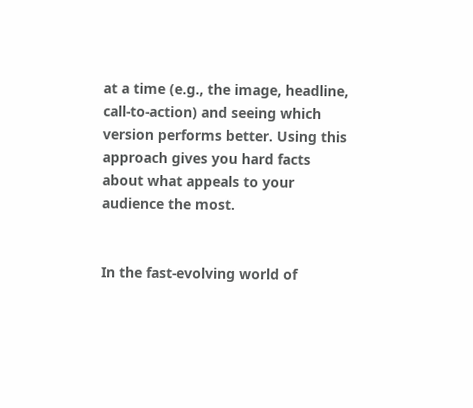at a time (e.g., the image, headline, call-to-action) and seeing which version performs better. Using this approach gives you hard facts about what appeals to your audience the most.


In the fast-evolving world of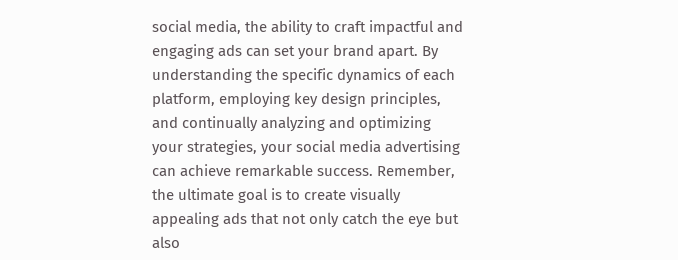social media, the ability to craft impactful and engaging ads can set your brand apart. By understanding the specific dynamics of each platform, employing key design principles, and continually analyzing and optimizing your strategies, your social media advertising can achieve remarkable success. Remember, the ultimate goal is to create visually appealing ads that not only catch the eye but also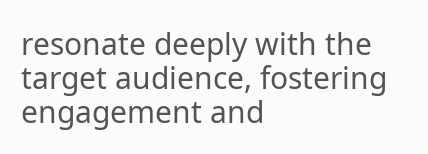resonate deeply with the target audience, fostering engagement and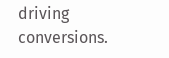driving conversions.